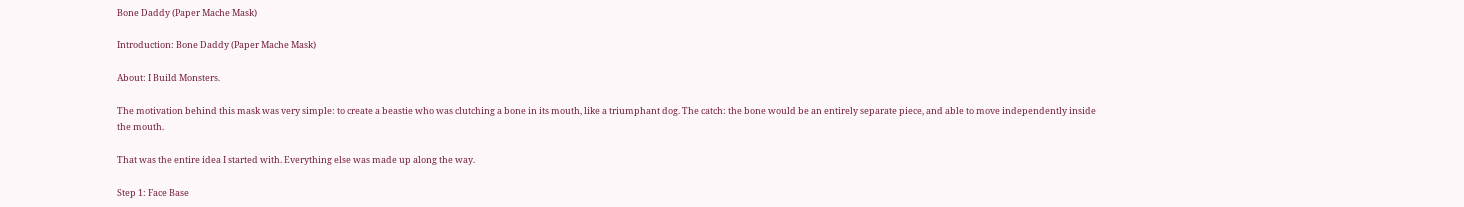Bone Daddy (Paper Mache Mask)

Introduction: Bone Daddy (Paper Mache Mask)

About: I Build Monsters.

The motivation behind this mask was very simple: to create a beastie who was clutching a bone in its mouth, like a triumphant dog. The catch: the bone would be an entirely separate piece, and able to move independently inside the mouth.

That was the entire idea I started with. Everything else was made up along the way.

Step 1: Face Base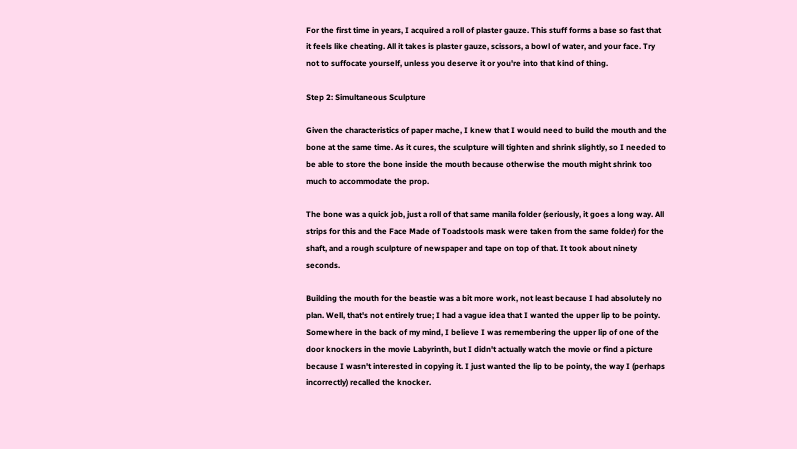For the first time in years, I acquired a roll of plaster gauze. This stuff forms a base so fast that it feels like cheating. All it takes is plaster gauze, scissors, a bowl of water, and your face. Try not to suffocate yourself, unless you deserve it or you're into that kind of thing.

Step 2: Simultaneous Sculpture

Given the characteristics of paper mache, I knew that I would need to build the mouth and the bone at the same time. As it cures, the sculpture will tighten and shrink slightly, so I needed to be able to store the bone inside the mouth because otherwise the mouth might shrink too much to accommodate the prop.

The bone was a quick job, just a roll of that same manila folder (seriously, it goes a long way. All strips for this and the Face Made of Toadstools mask were taken from the same folder) for the shaft, and a rough sculpture of newspaper and tape on top of that. It took about ninety seconds.

Building the mouth for the beastie was a bit more work, not least because I had absolutely no plan. Well, that's not entirely true; I had a vague idea that I wanted the upper lip to be pointy. Somewhere in the back of my mind, I believe I was remembering the upper lip of one of the door knockers in the movie Labyrinth, but I didn't actually watch the movie or find a picture because I wasn't interested in copying it. I just wanted the lip to be pointy, the way I (perhaps incorrectly) recalled the knocker.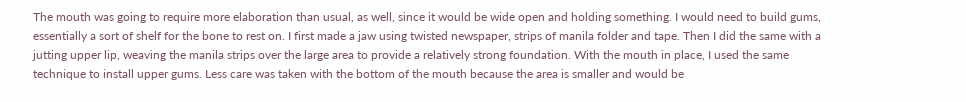The mouth was going to require more elaboration than usual, as well, since it would be wide open and holding something. I would need to build gums, essentially a sort of shelf for the bone to rest on. I first made a jaw using twisted newspaper, strips of manila folder and tape. Then I did the same with a jutting upper lip, weaving the manila strips over the large area to provide a relatively strong foundation. With the mouth in place, I used the same technique to install upper gums. Less care was taken with the bottom of the mouth because the area is smaller and would be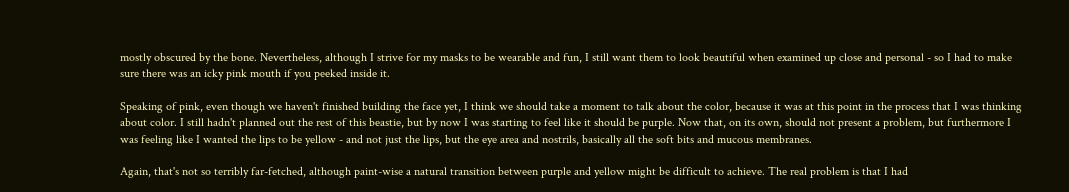mostly obscured by the bone. Nevertheless, although I strive for my masks to be wearable and fun, I still want them to look beautiful when examined up close and personal - so I had to make sure there was an icky pink mouth if you peeked inside it.

Speaking of pink, even though we haven't finished building the face yet, I think we should take a moment to talk about the color, because it was at this point in the process that I was thinking about color. I still hadn't planned out the rest of this beastie, but by now I was starting to feel like it should be purple. Now that, on its own, should not present a problem, but furthermore I was feeling like I wanted the lips to be yellow - and not just the lips, but the eye area and nostrils, basically all the soft bits and mucous membranes.

Again, that's not so terribly far-fetched, although paint-wise a natural transition between purple and yellow might be difficult to achieve. The real problem is that I had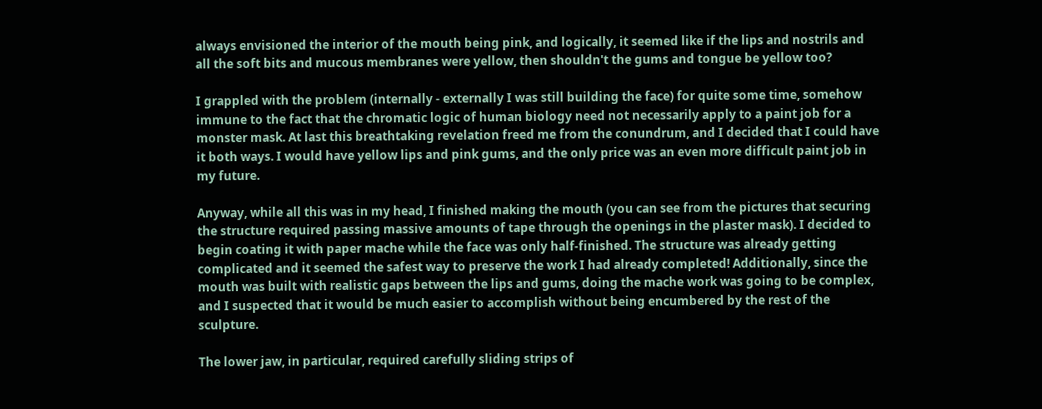always envisioned the interior of the mouth being pink, and logically, it seemed like if the lips and nostrils and all the soft bits and mucous membranes were yellow, then shouldn't the gums and tongue be yellow too?

I grappled with the problem (internally - externally I was still building the face) for quite some time, somehow immune to the fact that the chromatic logic of human biology need not necessarily apply to a paint job for a monster mask. At last this breathtaking revelation freed me from the conundrum, and I decided that I could have it both ways. I would have yellow lips and pink gums, and the only price was an even more difficult paint job in my future.

Anyway, while all this was in my head, I finished making the mouth (you can see from the pictures that securing the structure required passing massive amounts of tape through the openings in the plaster mask). I decided to begin coating it with paper mache while the face was only half-finished. The structure was already getting complicated and it seemed the safest way to preserve the work I had already completed! Additionally, since the mouth was built with realistic gaps between the lips and gums, doing the mache work was going to be complex, and I suspected that it would be much easier to accomplish without being encumbered by the rest of the sculpture.

The lower jaw, in particular, required carefully sliding strips of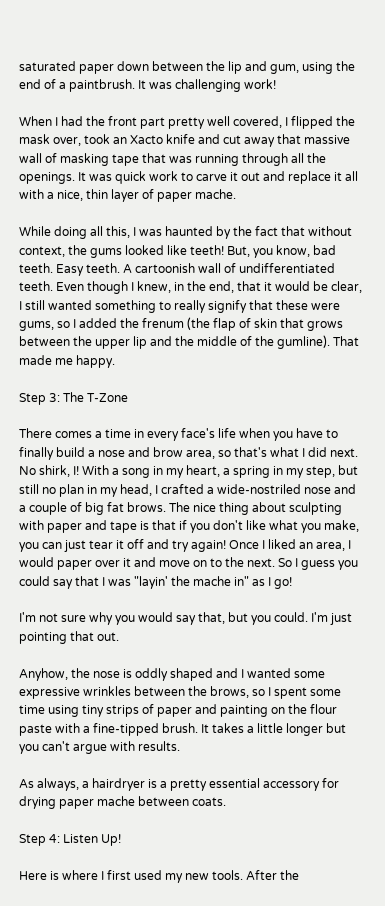saturated paper down between the lip and gum, using the end of a paintbrush. It was challenging work!

When I had the front part pretty well covered, I flipped the mask over, took an Xacto knife and cut away that massive wall of masking tape that was running through all the openings. It was quick work to carve it out and replace it all with a nice, thin layer of paper mache.

While doing all this, I was haunted by the fact that without context, the gums looked like teeth! But, you know, bad teeth. Easy teeth. A cartoonish wall of undifferentiated teeth. Even though I knew, in the end, that it would be clear, I still wanted something to really signify that these were gums, so I added the frenum (the flap of skin that grows between the upper lip and the middle of the gumline). That made me happy.

Step 3: The T-Zone

There comes a time in every face's life when you have to finally build a nose and brow area, so that's what I did next. No shirk, I! With a song in my heart, a spring in my step, but still no plan in my head, I crafted a wide-nostriled nose and a couple of big fat brows. The nice thing about sculpting with paper and tape is that if you don't like what you make, you can just tear it off and try again! Once I liked an area, I would paper over it and move on to the next. So I guess you could say that I was "layin' the mache in" as I go!

I'm not sure why you would say that, but you could. I'm just pointing that out.

Anyhow, the nose is oddly shaped and I wanted some expressive wrinkles between the brows, so I spent some time using tiny strips of paper and painting on the flour paste with a fine-tipped brush. It takes a little longer but you can't argue with results.

As always, a hairdryer is a pretty essential accessory for drying paper mache between coats.

Step 4: Listen Up!

Here is where I first used my new tools. After the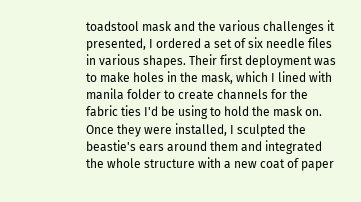toadstool mask and the various challenges it presented, I ordered a set of six needle files in various shapes. Their first deployment was to make holes in the mask, which I lined with manila folder to create channels for the fabric ties I'd be using to hold the mask on. Once they were installed, I sculpted the beastie's ears around them and integrated the whole structure with a new coat of paper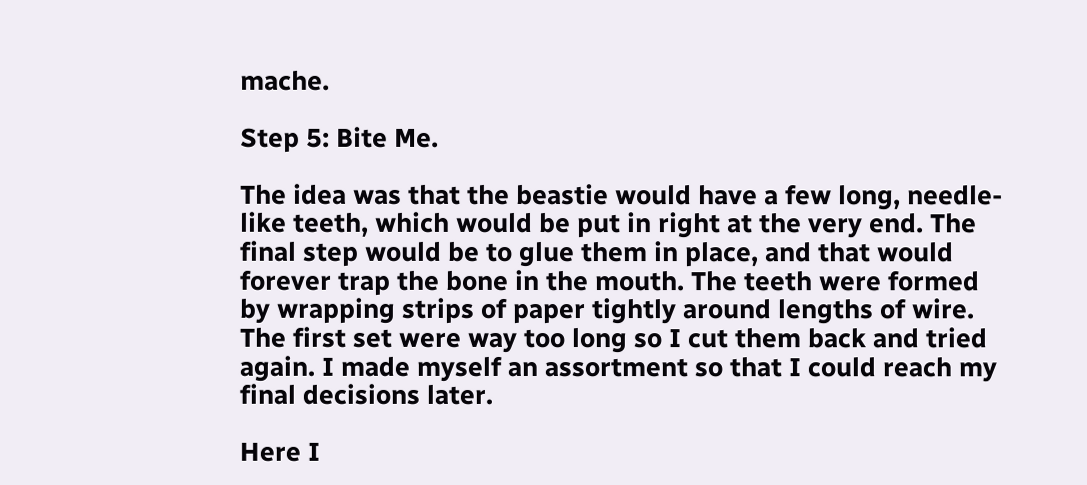mache.

Step 5: Bite Me.

The idea was that the beastie would have a few long, needle-like teeth, which would be put in right at the very end. The final step would be to glue them in place, and that would forever trap the bone in the mouth. The teeth were formed by wrapping strips of paper tightly around lengths of wire. The first set were way too long so I cut them back and tried again. I made myself an assortment so that I could reach my final decisions later.

Here I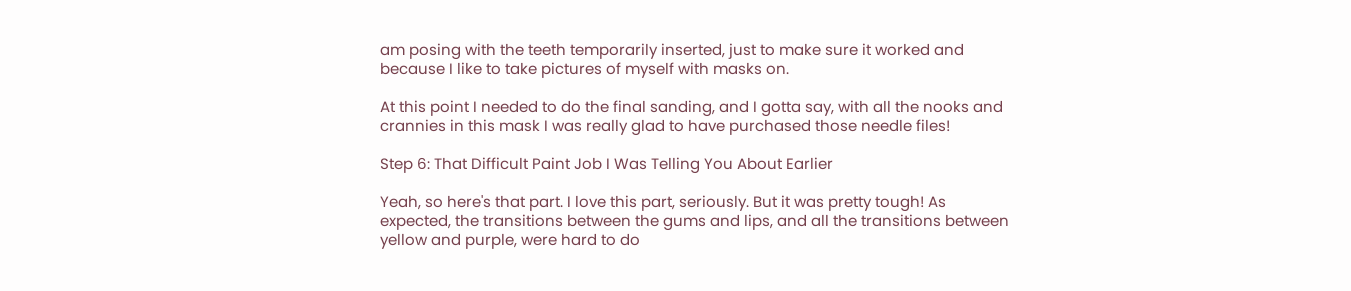am posing with the teeth temporarily inserted, just to make sure it worked and because I like to take pictures of myself with masks on.

At this point I needed to do the final sanding, and I gotta say, with all the nooks and crannies in this mask I was really glad to have purchased those needle files!

Step 6: That Difficult Paint Job I Was Telling You About Earlier

Yeah, so here's that part. I love this part, seriously. But it was pretty tough! As expected, the transitions between the gums and lips, and all the transitions between yellow and purple, were hard to do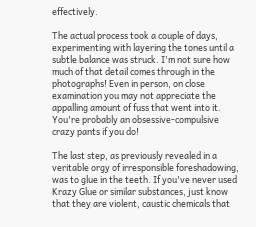effectively.

The actual process took a couple of days, experimenting with layering the tones until a subtle balance was struck. I'm not sure how much of that detail comes through in the photographs! Even in person, on close examination you may not appreciate the appalling amount of fuss that went into it. You're probably an obsessive-compulsive crazy pants if you do!

The last step, as previously revealed in a veritable orgy of irresponsible foreshadowing, was to glue in the teeth. If you've never used Krazy Glue or similar substances, just know that they are violent, caustic chemicals that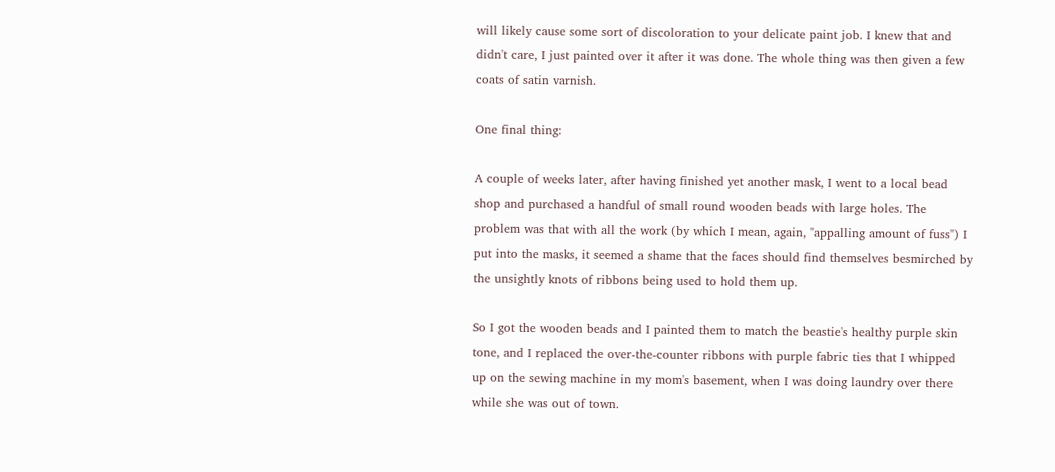will likely cause some sort of discoloration to your delicate paint job. I knew that and didn't care, I just painted over it after it was done. The whole thing was then given a few coats of satin varnish.

One final thing:

A couple of weeks later, after having finished yet another mask, I went to a local bead shop and purchased a handful of small round wooden beads with large holes. The problem was that with all the work (by which I mean, again, "appalling amount of fuss") I put into the masks, it seemed a shame that the faces should find themselves besmirched by the unsightly knots of ribbons being used to hold them up.

So I got the wooden beads and I painted them to match the beastie's healthy purple skin tone, and I replaced the over-the-counter ribbons with purple fabric ties that I whipped up on the sewing machine in my mom's basement, when I was doing laundry over there while she was out of town.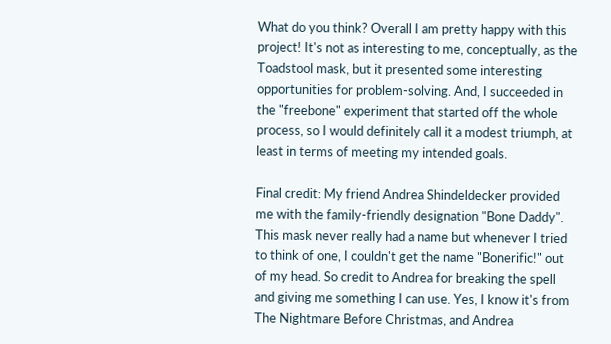What do you think? Overall I am pretty happy with this project! It's not as interesting to me, conceptually, as the Toadstool mask, but it presented some interesting opportunities for problem-solving. And, I succeeded in the "freebone" experiment that started off the whole process, so I would definitely call it a modest triumph, at least in terms of meeting my intended goals.

Final credit: My friend Andrea Shindeldecker provided me with the family-friendly designation "Bone Daddy". This mask never really had a name but whenever I tried to think of one, I couldn't get the name "Bonerific!" out of my head. So credit to Andrea for breaking the spell and giving me something I can use. Yes, I know it's from The Nightmare Before Christmas, and Andrea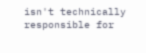isn't technically responsible for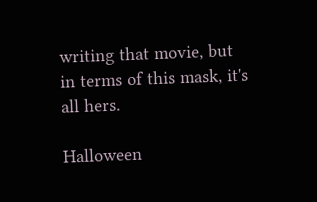writing that movie, but in terms of this mask, it's all hers.

Halloween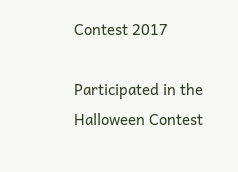Contest 2017

Participated in the
Halloween Contest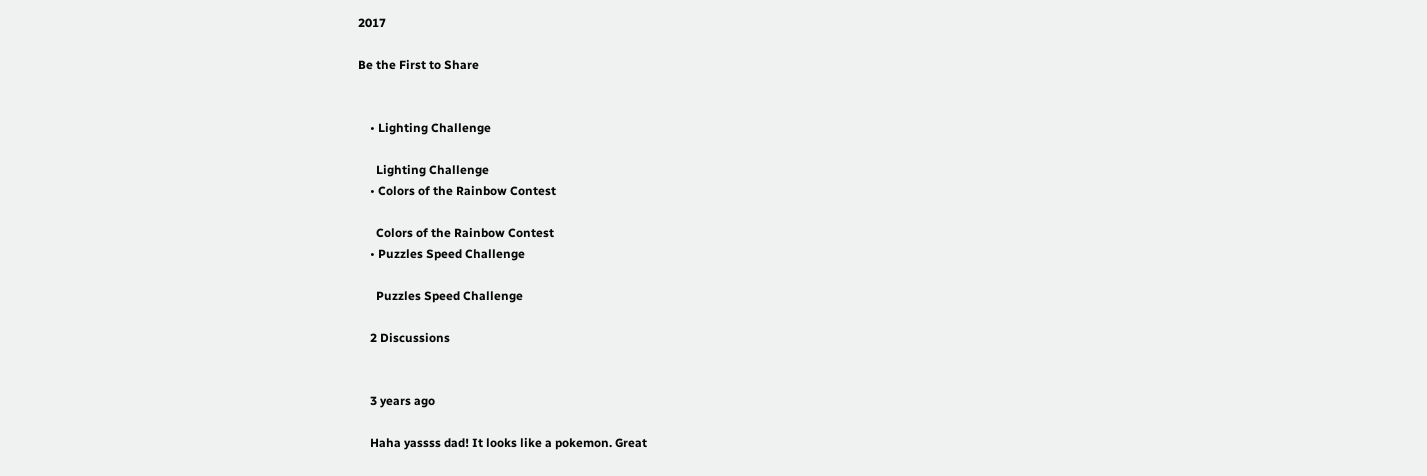2017

Be the First to Share


    • Lighting Challenge

      Lighting Challenge
    • Colors of the Rainbow Contest

      Colors of the Rainbow Contest
    • Puzzles Speed Challenge

      Puzzles Speed Challenge

    2 Discussions


    3 years ago

    Haha yassss dad! It looks like a pokemon. Great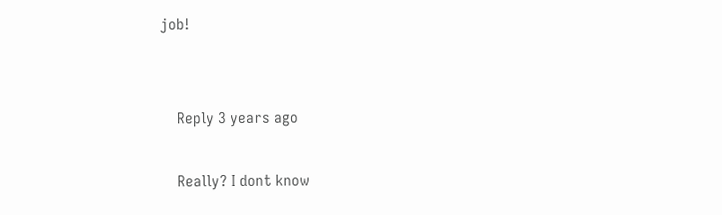job!


    Reply 3 years ago

    Really? I dont know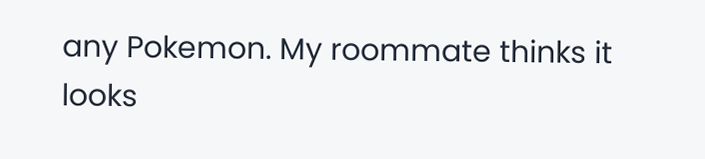any Pokemon. My roommate thinks it looks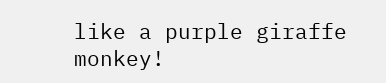like a purple giraffe monkey!